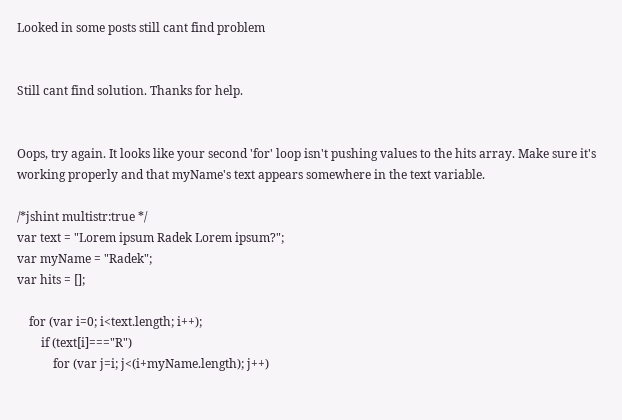Looked in some posts still cant find problem


Still cant find solution. Thanks for help.


Oops, try again. It looks like your second 'for' loop isn't pushing values to the hits array. Make sure it's working properly and that myName's text appears somewhere in the text variable.

/*jshint multistr:true */
var text = "Lorem ipsum Radek Lorem ipsum?";
var myName = "Radek";
var hits = [];

    for (var i=0; i<text.length; i++);
        if (text[i]==="R")
            for (var j=i; j<(i+myName.length); j++)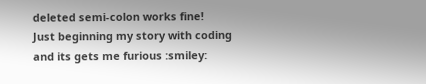deleted semi-colon works fine!
Just beginning my story with coding and its gets me furious :smiley: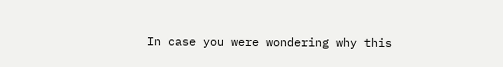In case you were wondering why this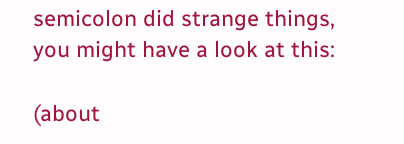semicolon did strange things, you might have a look at this:

(about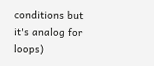conditions but it's analog for loops)